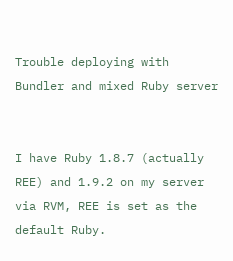Trouble deploying with Bundler and mixed Ruby server


I have Ruby 1.8.7 (actually REE) and 1.9.2 on my server via RVM, REE is set as the default Ruby.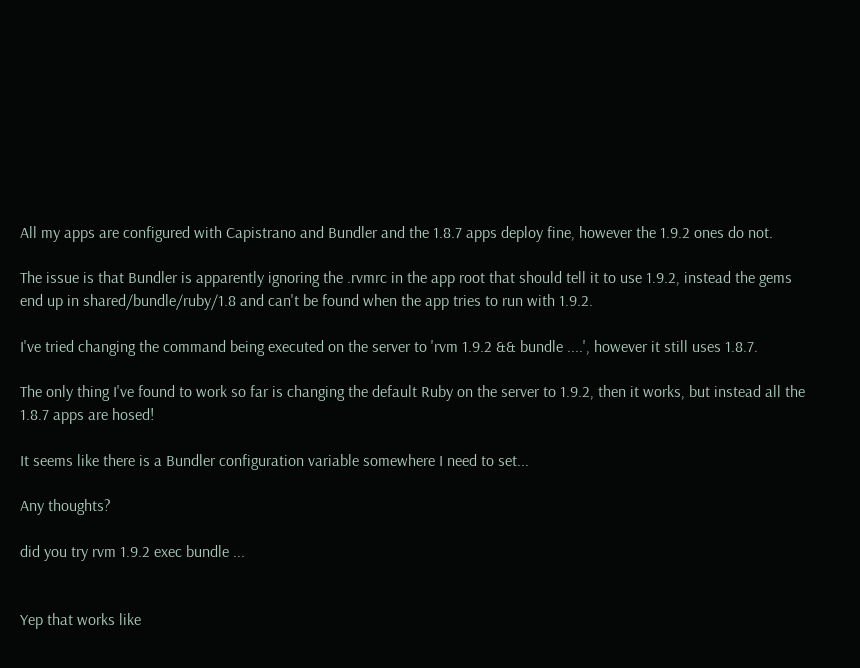All my apps are configured with Capistrano and Bundler and the 1.8.7 apps deploy fine, however the 1.9.2 ones do not.

The issue is that Bundler is apparently ignoring the .rvmrc in the app root that should tell it to use 1.9.2, instead the gems end up in shared/bundle/ruby/1.8 and can't be found when the app tries to run with 1.9.2.

I've tried changing the command being executed on the server to 'rvm 1.9.2 && bundle ....', however it still uses 1.8.7.

The only thing I've found to work so far is changing the default Ruby on the server to 1.9.2, then it works, but instead all the 1.8.7 apps are hosed!

It seems like there is a Bundler configuration variable somewhere I need to set...

Any thoughts?

did you try rvm 1.9.2 exec bundle ...


Yep that works like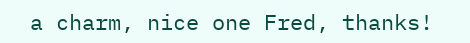a charm, nice one Fred, thanks!